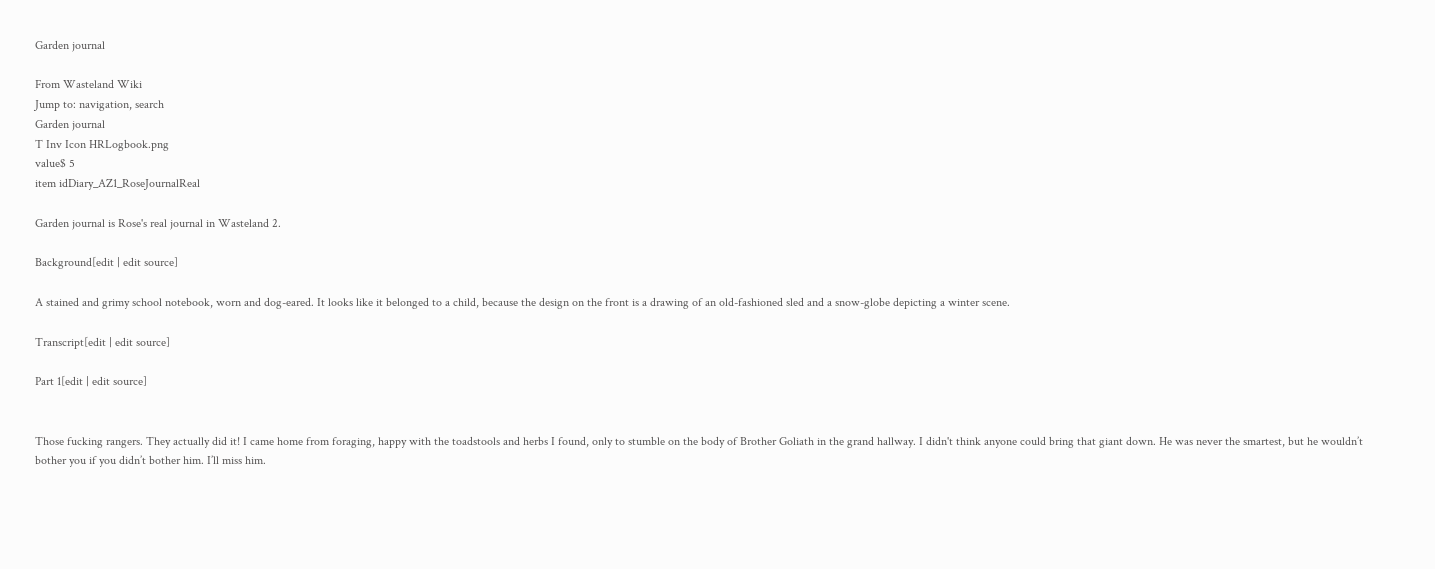Garden journal

From Wasteland Wiki
Jump to: navigation, search
Garden journal
T Inv Icon HRLogbook.png
value$ 5
item idDiary_AZ1_RoseJournalReal

Garden journal is Rose's real journal in Wasteland 2.

Background[edit | edit source]

A stained and grimy school notebook, worn and dog-eared. It looks like it belonged to a child, because the design on the front is a drawing of an old-fashioned sled and a snow-globe depicting a winter scene.

Transcript[edit | edit source]

Part 1[edit | edit source]


Those fucking rangers. They actually did it! I came home from foraging, happy with the toadstools and herbs I found, only to stumble on the body of Brother Goliath in the grand hallway. I didn't think anyone could bring that giant down. He was never the smartest, but he wouldn’t bother you if you didn’t bother him. I’ll miss him.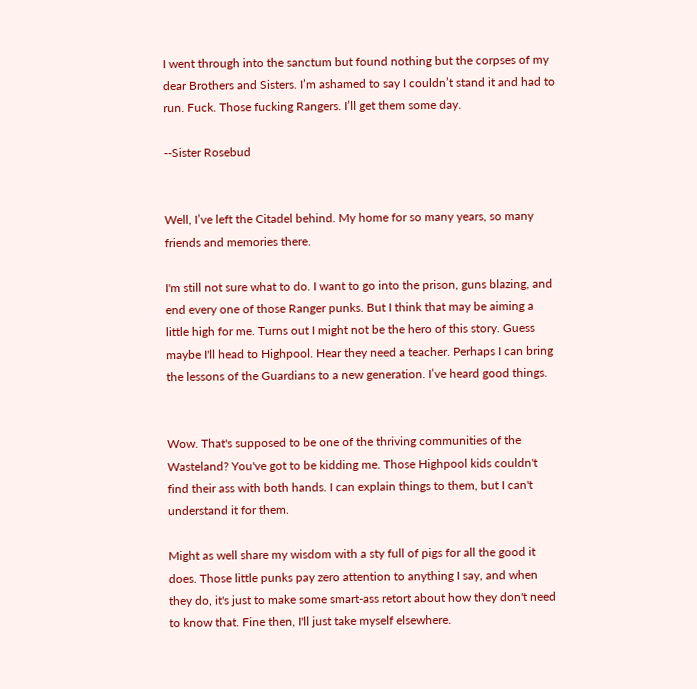I went through into the sanctum but found nothing but the corpses of my dear Brothers and Sisters. I’m ashamed to say I couldn’t stand it and had to run. Fuck. Those fucking Rangers. I’ll get them some day.

--Sister Rosebud


Well, I’ve left the Citadel behind. My home for so many years, so many friends and memories there.

I'm still not sure what to do. I want to go into the prison, guns blazing, and end every one of those Ranger punks. But I think that may be aiming a little high for me. Turns out I might not be the hero of this story. Guess maybe I'll head to Highpool. Hear they need a teacher. Perhaps I can bring the lessons of the Guardians to a new generation. I’ve heard good things.


Wow. That's supposed to be one of the thriving communities of the Wasteland? You've got to be kidding me. Those Highpool kids couldn't find their ass with both hands. I can explain things to them, but I can't understand it for them.

Might as well share my wisdom with a sty full of pigs for all the good it does. Those little punks pay zero attention to anything I say, and when they do, it's just to make some smart-ass retort about how they don't need to know that. Fine then, I'll just take myself elsewhere.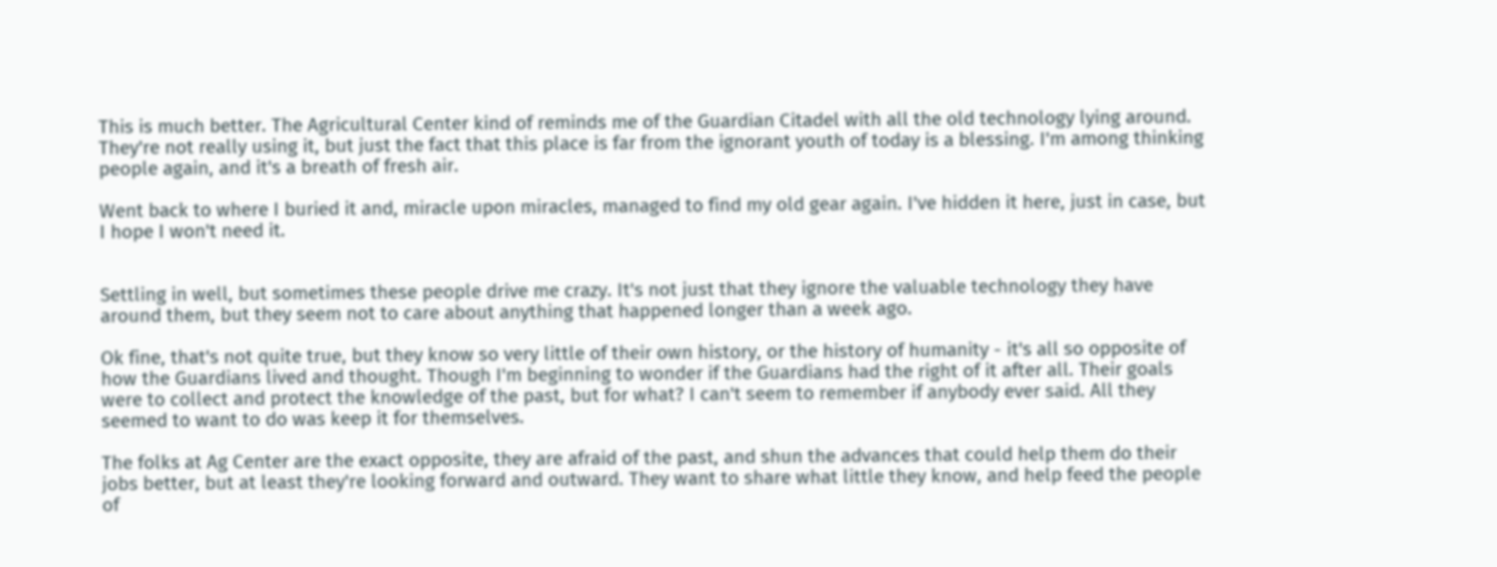This is much better. The Agricultural Center kind of reminds me of the Guardian Citadel with all the old technology lying around. They're not really using it, but just the fact that this place is far from the ignorant youth of today is a blessing. I'm among thinking people again, and it's a breath of fresh air.

Went back to where I buried it and, miracle upon miracles, managed to find my old gear again. I've hidden it here, just in case, but I hope I won't need it.


Settling in well, but sometimes these people drive me crazy. It's not just that they ignore the valuable technology they have around them, but they seem not to care about anything that happened longer than a week ago.

Ok fine, that's not quite true, but they know so very little of their own history, or the history of humanity - it's all so opposite of how the Guardians lived and thought. Though I'm beginning to wonder if the Guardians had the right of it after all. Their goals were to collect and protect the knowledge of the past, but for what? I can't seem to remember if anybody ever said. All they seemed to want to do was keep it for themselves.

The folks at Ag Center are the exact opposite, they are afraid of the past, and shun the advances that could help them do their jobs better, but at least they're looking forward and outward. They want to share what little they know, and help feed the people of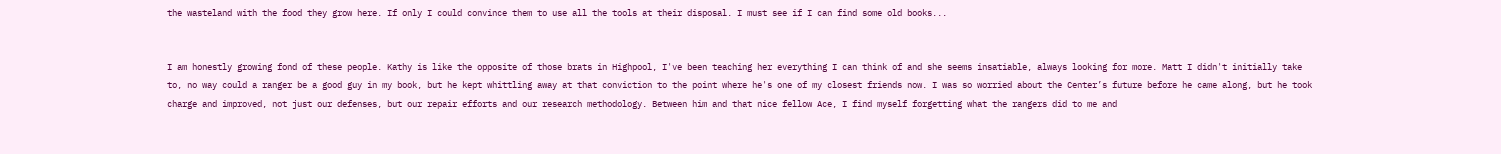the wasteland with the food they grow here. If only I could convince them to use all the tools at their disposal. I must see if I can find some old books...


I am honestly growing fond of these people. Kathy is like the opposite of those brats in Highpool, I've been teaching her everything I can think of and she seems insatiable, always looking for more. Matt I didn't initially take to, no way could a ranger be a good guy in my book, but he kept whittling away at that conviction to the point where he's one of my closest friends now. I was so worried about the Center’s future before he came along, but he took charge and improved, not just our defenses, but our repair efforts and our research methodology. Between him and that nice fellow Ace, I find myself forgetting what the rangers did to me and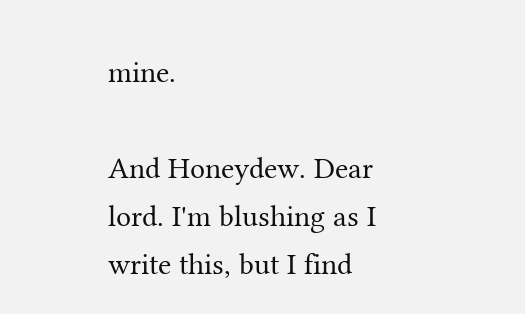mine.

And Honeydew. Dear lord. I'm blushing as I write this, but I find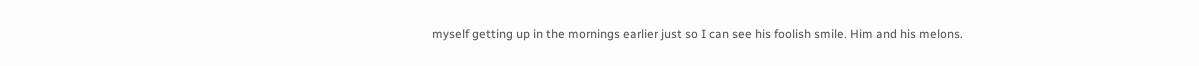myself getting up in the mornings earlier just so I can see his foolish smile. Him and his melons.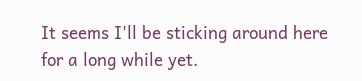It seems I'll be sticking around here for a long while yet.